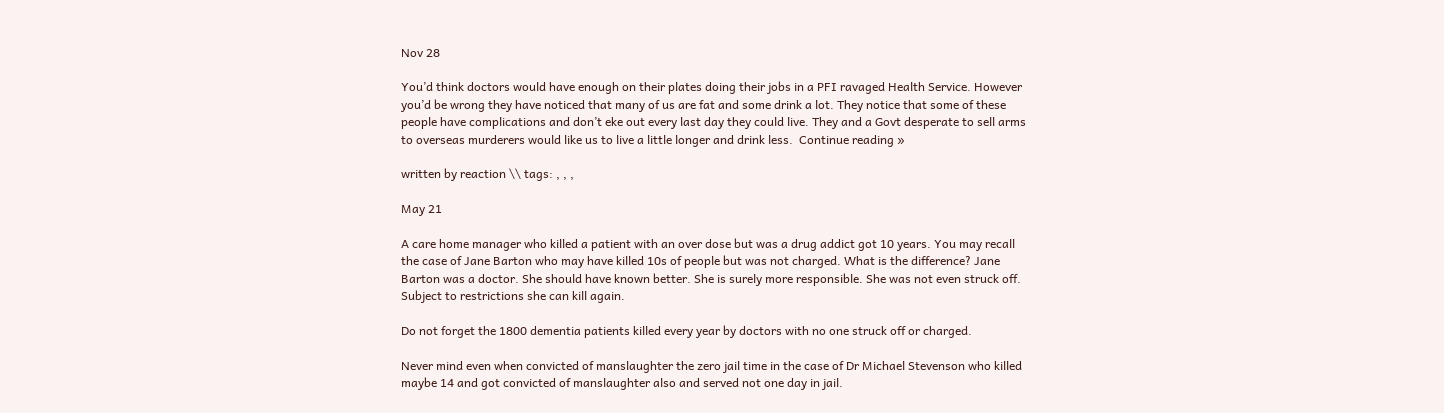Nov 28

You’d think doctors would have enough on their plates doing their jobs in a PFI ravaged Health Service. However you’d be wrong they have noticed that many of us are fat and some drink a lot. They notice that some of these people have complications and don’t eke out every last day they could live. They and a Govt desperate to sell arms to overseas murderers would like us to live a little longer and drink less.  Continue reading »

written by reaction \\ tags: , , ,

May 21

A care home manager who killed a patient with an over dose but was a drug addict got 10 years. You may recall the case of Jane Barton who may have killed 10s of people but was not charged. What is the difference? Jane Barton was a doctor. She should have known better. She is surely more responsible. She was not even struck off. Subject to restrictions she can kill again.

Do not forget the 1800 dementia patients killed every year by doctors with no one struck off or charged.

Never mind even when convicted of manslaughter the zero jail time in the case of Dr Michael Stevenson who killed maybe 14 and got convicted of manslaughter also and served not one day in jail.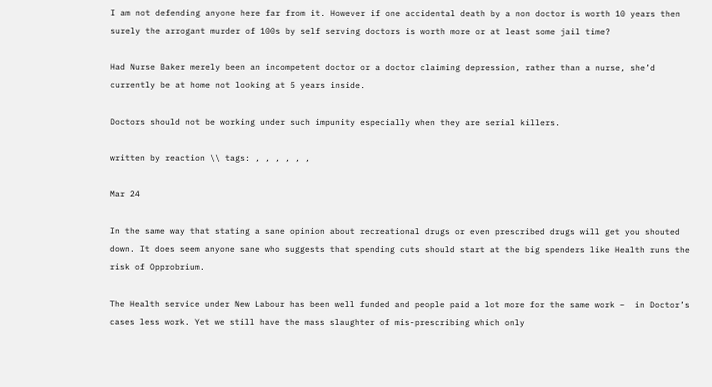I am not defending anyone here far from it. However if one accidental death by a non doctor is worth 10 years then surely the arrogant murder of 100s by self serving doctors is worth more or at least some jail time?

Had Nurse Baker merely been an incompetent doctor or a doctor claiming depression, rather than a nurse, she’d currently be at home not looking at 5 years inside.

Doctors should not be working under such impunity especially when they are serial killers.

written by reaction \\ tags: , , , , , ,

Mar 24

In the same way that stating a sane opinion about recreational drugs or even prescribed drugs will get you shouted down. It does seem anyone sane who suggests that spending cuts should start at the big spenders like Health runs the risk of Opprobrium.

The Health service under New Labour has been well funded and people paid a lot more for the same work –  in Doctor’s cases less work. Yet we still have the mass slaughter of mis-prescribing which only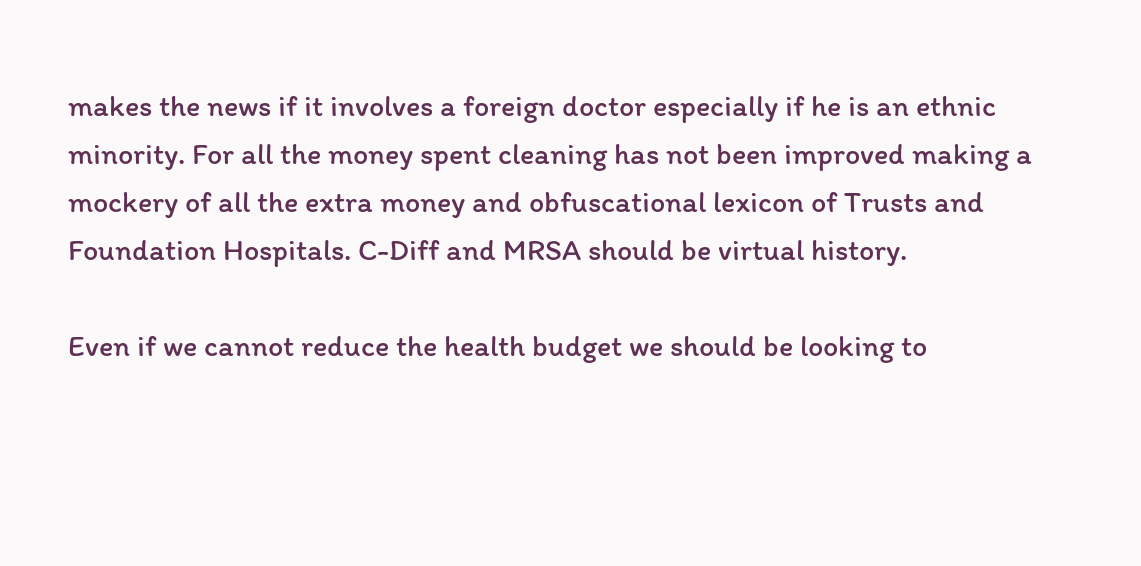makes the news if it involves a foreign doctor especially if he is an ethnic minority. For all the money spent cleaning has not been improved making a mockery of all the extra money and obfuscational lexicon of Trusts and Foundation Hospitals. C-Diff and MRSA should be virtual history.

Even if we cannot reduce the health budget we should be looking to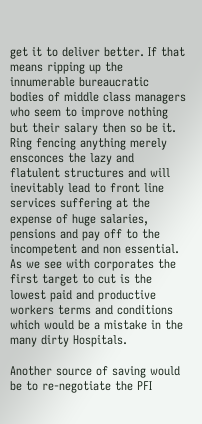get it to deliver better. If that means ripping up the innumerable bureaucratic bodies of middle class managers who seem to improve nothing but their salary then so be it. Ring fencing anything merely ensconces the lazy and flatulent structures and will inevitably lead to front line services suffering at the expense of huge salaries, pensions and pay off to the incompetent and non essential. As we see with corporates the first target to cut is the lowest paid and productive workers terms and conditions which would be a mistake in the many dirty Hospitals.

Another source of saving would be to re-negotiate the PFI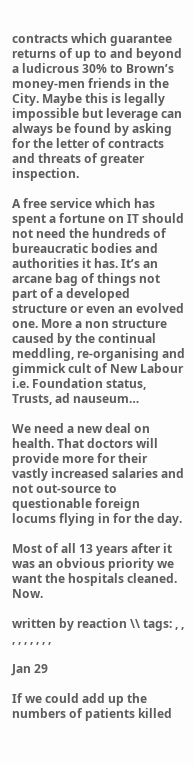contracts which guarantee returns of up to and beyond a ludicrous 30% to Brown’s money-men friends in the City. Maybe this is legally impossible but leverage can always be found by asking for the letter of contracts and threats of greater inspection.

A free service which has spent a fortune on IT should not need the hundreds of bureaucratic bodies and authorities it has. It’s an arcane bag of things not part of a developed structure or even an evolved one. More a non structure caused by the continual meddling, re-organising and gimmick cult of New Labour i.e. Foundation status, Trusts, ad nauseum…

We need a new deal on health. That doctors will provide more for their vastly increased salaries and not out-source to questionable foreign locums flying in for the day.

Most of all 13 years after it was an obvious priority we want the hospitals cleaned. Now.

written by reaction \\ tags: , , , , , , , , ,

Jan 29

If we could add up the numbers of patients killed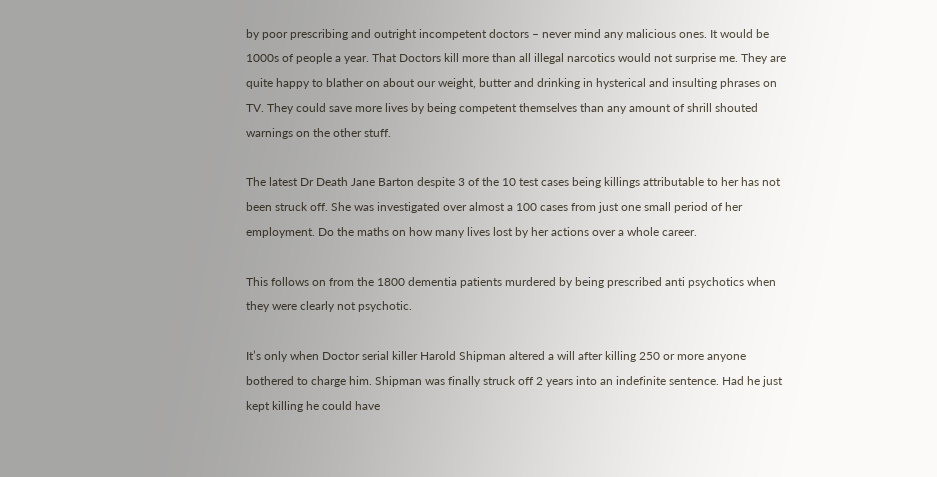by poor prescribing and outright incompetent doctors – never mind any malicious ones. It would be 1000s of people a year. That Doctors kill more than all illegal narcotics would not surprise me. They are quite happy to blather on about our weight, butter and drinking in hysterical and insulting phrases on TV. They could save more lives by being competent themselves than any amount of shrill shouted warnings on the other stuff.

The latest Dr Death Jane Barton despite 3 of the 10 test cases being killings attributable to her has not been struck off. She was investigated over almost a 100 cases from just one small period of her employment. Do the maths on how many lives lost by her actions over a whole career.

This follows on from the 1800 dementia patients murdered by being prescribed anti psychotics when they were clearly not psychotic.

It’s only when Doctor serial killer Harold Shipman altered a will after killing 250 or more anyone bothered to charge him. Shipman was finally struck off 2 years into an indefinite sentence. Had he just kept killing he could have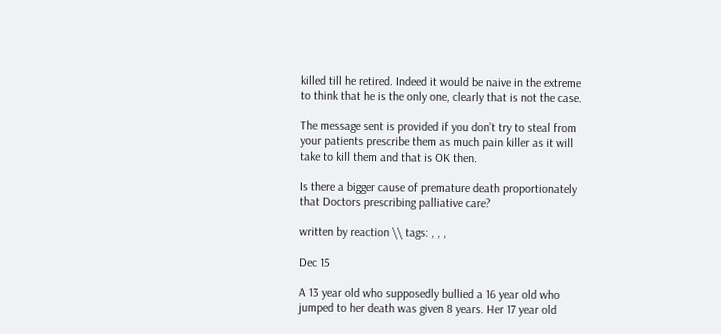killed till he retired. Indeed it would be naive in the extreme to think that he is the only one, clearly that is not the case.

The message sent is provided if you don’t try to steal from your patients prescribe them as much pain killer as it will take to kill them and that is OK then.

Is there a bigger cause of premature death proportionately that Doctors prescribing palliative care?

written by reaction \\ tags: , , ,

Dec 15

A 13 year old who supposedly bullied a 16 year old who jumped to her death was given 8 years. Her 17 year old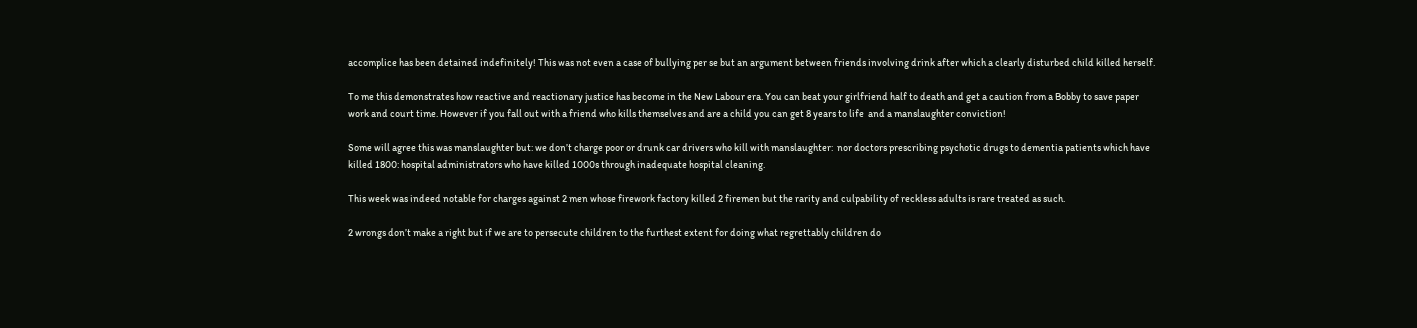accomplice has been detained indefinitely! This was not even a case of bullying per se but an argument between friends involving drink after which a clearly disturbed child killed herself.

To me this demonstrates how reactive and reactionary justice has become in the New Labour era. You can beat your girlfriend half to death and get a caution from a Bobby to save paper work and court time. However if you fall out with a friend who kills themselves and are a child you can get 8 years to life  and a manslaughter conviction!

Some will agree this was manslaughter but: we don’t charge poor or drunk car drivers who kill with manslaughter:  nor doctors prescribing psychotic drugs to dementia patients which have killed 1800: hospital administrators who have killed 1000s through inadequate hospital cleaning.

This week was indeed notable for charges against 2 men whose firework factory killed 2 firemen but the rarity and culpability of reckless adults is rare treated as such.

2 wrongs don’t make a right but if we are to persecute children to the furthest extent for doing what regrettably children do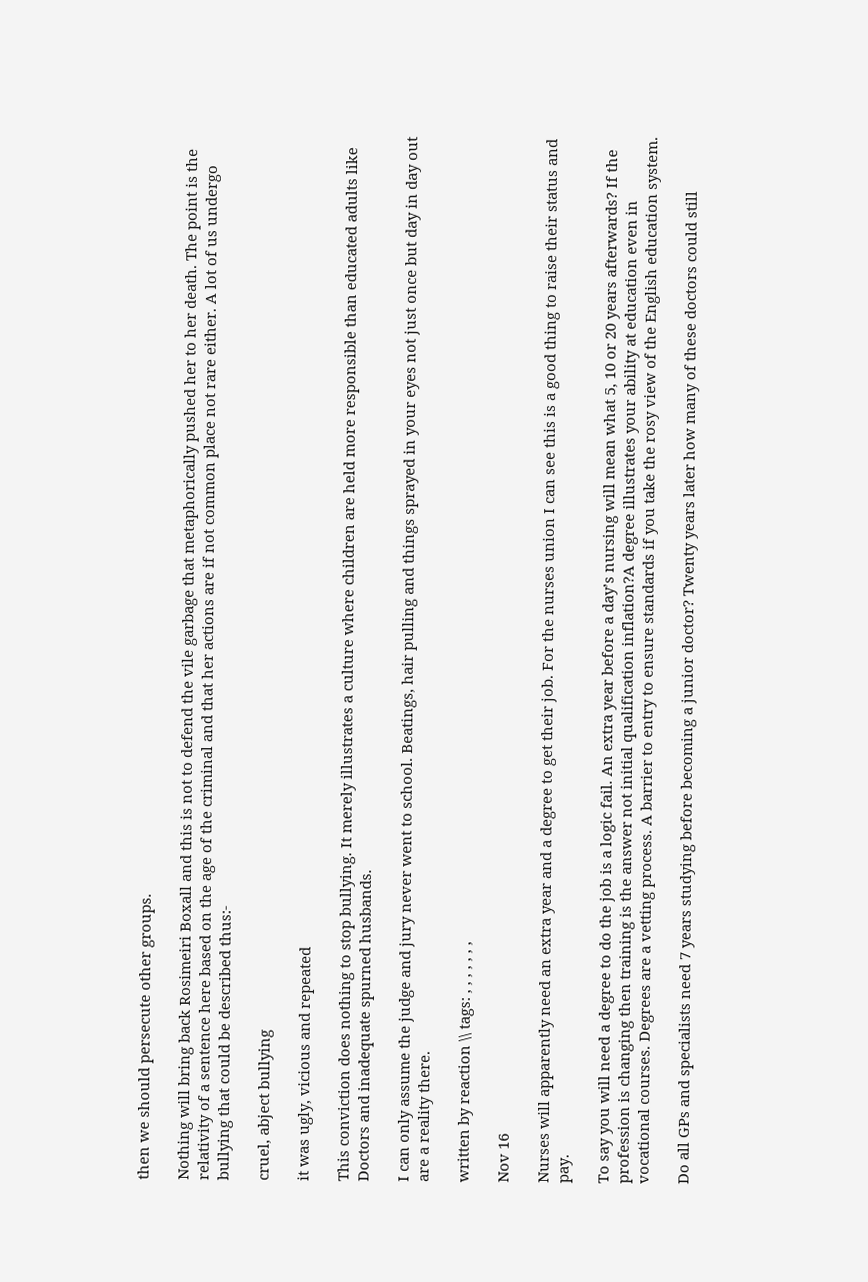then we should persecute other groups.

Nothing will bring back Rosimeiri Boxall and this is not to defend the vile garbage that metaphorically pushed her to her death. The point is the relativity of a sentence here based on the age of the criminal and that her actions are if not common place not rare either. A lot of us undergo bullying that could be described thus:-

cruel, abject bullying

it was ugly, vicious and repeated

This conviction does nothing to stop bullying. It merely illustrates a culture where children are held more responsible than educated adults like Doctors and inadequate spurned husbands.

I can only assume the judge and jury never went to school. Beatings, hair pulling and things sprayed in your eyes not just once but day in day out are a reality there.

written by reaction \\ tags: , , , , , , ,

Nov 16

Nurses will apparently need an extra year and a degree to get their job. For the nurses union I can see this is a good thing to raise their status and pay.

To say you will need a degree to do the job is a logic fail. An extra year before a day’s nursing will mean what 5, 10 or 20 years afterwards? If the profession is changing then training is the answer not initial qualification inflation?A degree illustrates your ability at education even in vocational courses. Degrees are a vetting process. A barrier to entry to ensure standards if you take the rosy view of the English education system.

Do all GPs and specialists need 7 years studying before becoming a junior doctor? Twenty years later how many of these doctors could still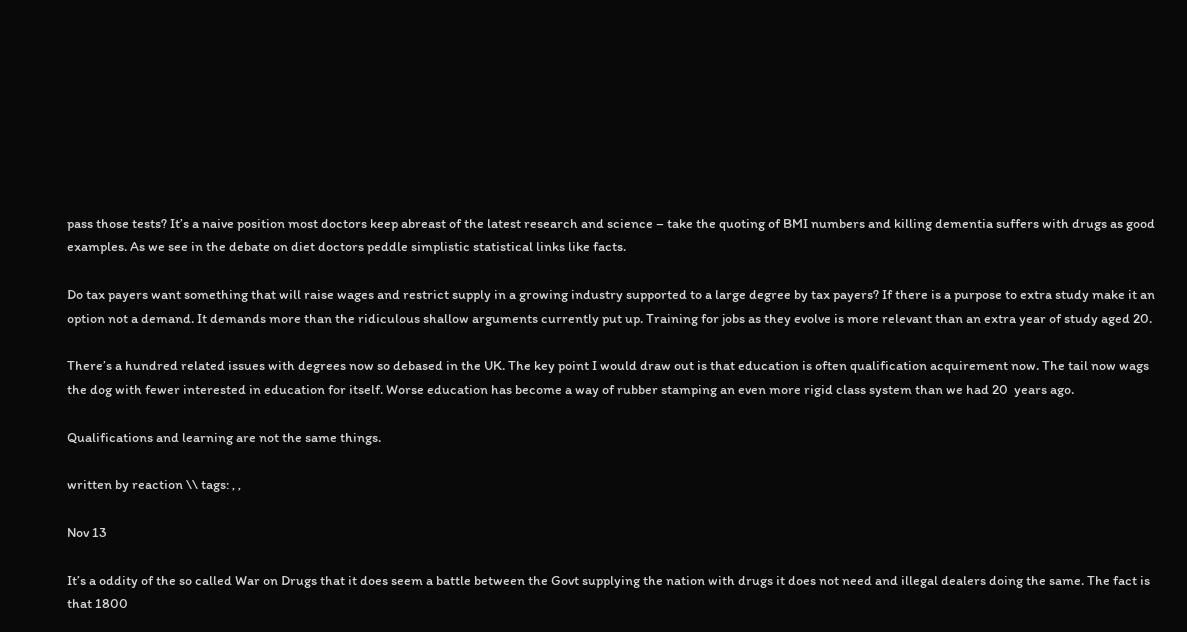pass those tests? It’s a naive position most doctors keep abreast of the latest research and science – take the quoting of BMI numbers and killing dementia suffers with drugs as good examples. As we see in the debate on diet doctors peddle simplistic statistical links like facts.

Do tax payers want something that will raise wages and restrict supply in a growing industry supported to a large degree by tax payers? If there is a purpose to extra study make it an option not a demand. It demands more than the ridiculous shallow arguments currently put up. Training for jobs as they evolve is more relevant than an extra year of study aged 20.

There’s a hundred related issues with degrees now so debased in the UK. The key point I would draw out is that education is often qualification acquirement now. The tail now wags the dog with fewer interested in education for itself. Worse education has become a way of rubber stamping an even more rigid class system than we had 20  years ago.

Qualifications and learning are not the same things.

written by reaction \\ tags: , ,

Nov 13

It’s a oddity of the so called War on Drugs that it does seem a battle between the Govt supplying the nation with drugs it does not need and illegal dealers doing the same. The fact is that 1800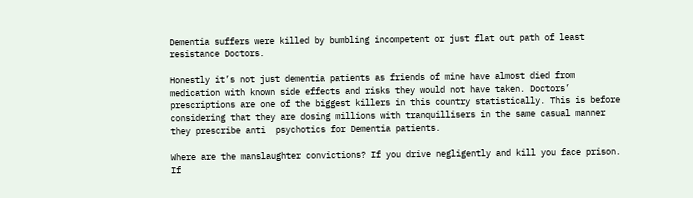Dementia suffers were killed by bumbling incompetent or just flat out path of least resistance Doctors.

Honestly it’s not just dementia patients as friends of mine have almost died from medication with known side effects and risks they would not have taken. Doctors’ prescriptions are one of the biggest killers in this country statistically. This is before considering that they are dosing millions with tranquillisers in the same casual manner they prescribe anti  psychotics for Dementia patients.

Where are the manslaughter convictions? If you drive negligently and kill you face prison. If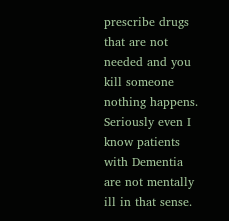prescribe drugs that are not needed and you kill someone nothing happens. Seriously even I know patients with Dementia are not mentally ill in that sense.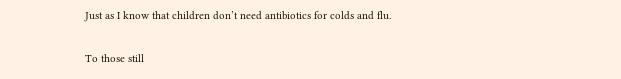Just as I know that children don’t need antibiotics for colds and flu.

To those still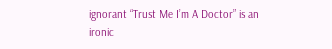ignorant “Trust Me I’m A Doctor” is an ironic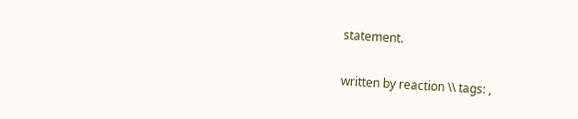statement.

written by reaction \\ tags: ,